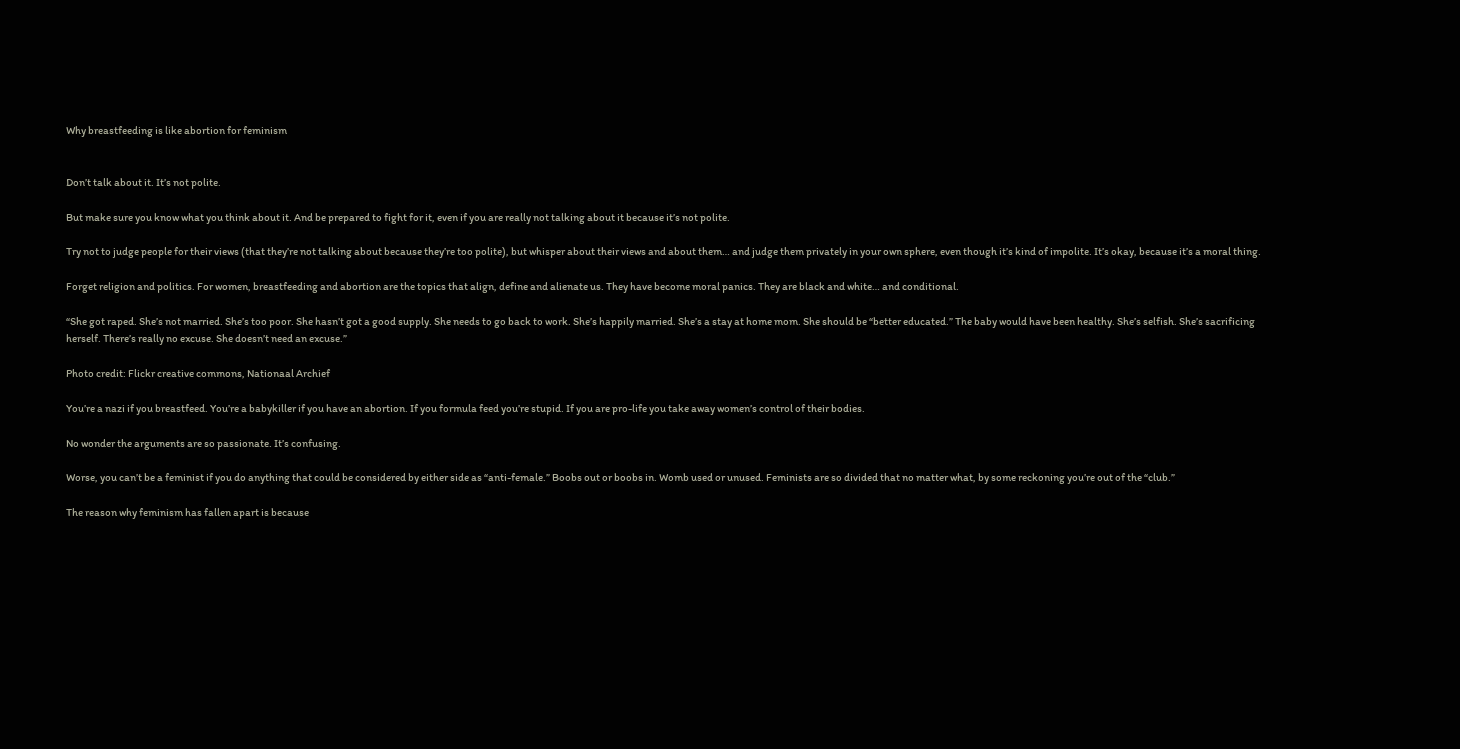Why breastfeeding is like abortion for feminism


Don’t talk about it. It’s not polite.

But make sure you know what you think about it. And be prepared to fight for it, even if you are really not talking about it because it’s not polite.

Try not to judge people for their views (that they’re not talking about because they’re too polite), but whisper about their views and about them… and judge them privately in your own sphere, even though it’s kind of impolite. It’s okay, because it’s a moral thing.

Forget religion and politics. For women, breastfeeding and abortion are the topics that align, define and alienate us. They have become moral panics. They are black and white… and conditional.

“She got raped. She’s not married. She’s too poor. She hasn’t got a good supply. She needs to go back to work. She’s happily married. She’s a stay at home mom. She should be “better educated.” The baby would have been healthy. She’s selfish. She’s sacrificing herself. There’s really no excuse. She doesn’t need an excuse.”

Photo credit: Flickr creative commons, Nationaal Archief

You’re a nazi if you breastfeed. You’re a babykiller if you have an abortion. If you formula feed you’re stupid. If you are pro-life you take away women’s control of their bodies.

No wonder the arguments are so passionate. It’s confusing.

Worse, you can’t be a feminist if you do anything that could be considered by either side as “anti-female.” Boobs out or boobs in. Womb used or unused. Feminists are so divided that no matter what, by some reckoning you’re out of the “club.”

The reason why feminism has fallen apart is because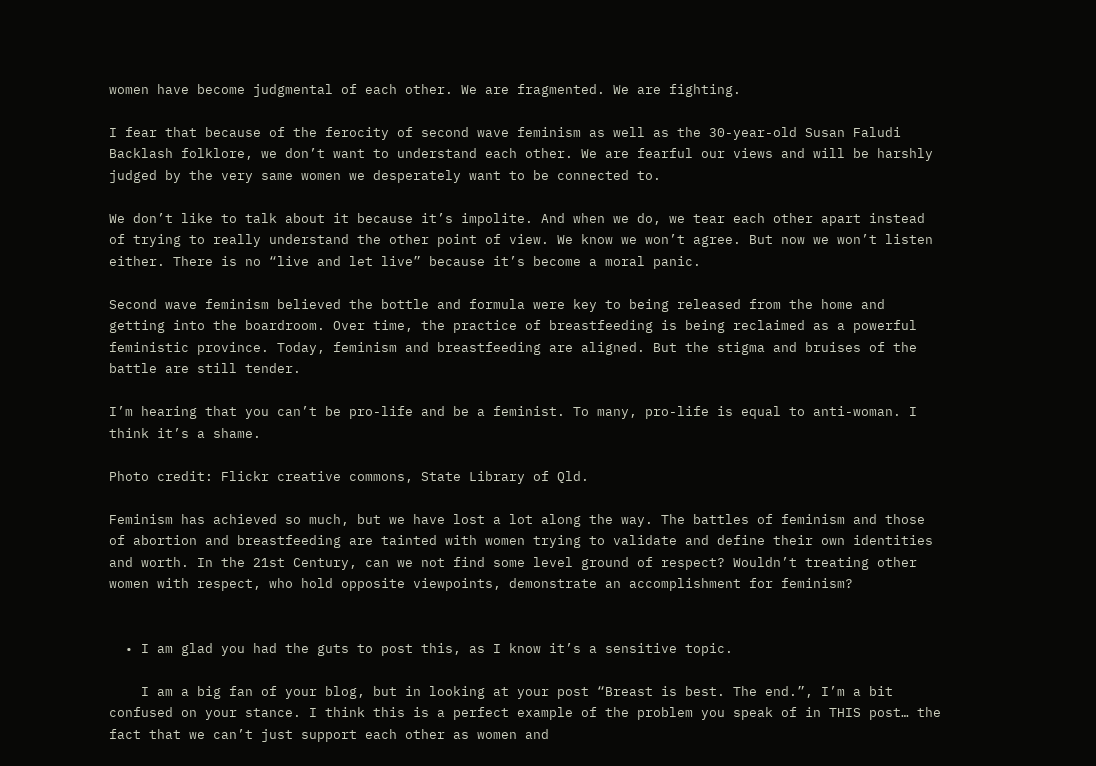women have become judgmental of each other. We are fragmented. We are fighting.

I fear that because of the ferocity of second wave feminism as well as the 30-year-old Susan Faludi Backlash folklore, we don’t want to understand each other. We are fearful our views and will be harshly judged by the very same women we desperately want to be connected to.

We don’t like to talk about it because it’s impolite. And when we do, we tear each other apart instead of trying to really understand the other point of view. We know we won’t agree. But now we won’t listen either. There is no “live and let live” because it’s become a moral panic.

Second wave feminism believed the bottle and formula were key to being released from the home and getting into the boardroom. Over time, the practice of breastfeeding is being reclaimed as a powerful feministic province. Today, feminism and breastfeeding are aligned. But the stigma and bruises of the battle are still tender.

I’m hearing that you can’t be pro-life and be a feminist. To many, pro-life is equal to anti-woman. I think it’s a shame.

Photo credit: Flickr creative commons, State Library of Qld.

Feminism has achieved so much, but we have lost a lot along the way. The battles of feminism and those of abortion and breastfeeding are tainted with women trying to validate and define their own identities and worth. In the 21st Century, can we not find some level ground of respect? Wouldn’t treating other women with respect, who hold opposite viewpoints, demonstrate an accomplishment for feminism?


  • I am glad you had the guts to post this, as I know it’s a sensitive topic.

    I am a big fan of your blog, but in looking at your post “Breast is best. The end.”, I’m a bit confused on your stance. I think this is a perfect example of the problem you speak of in THIS post… the fact that we can’t just support each other as women and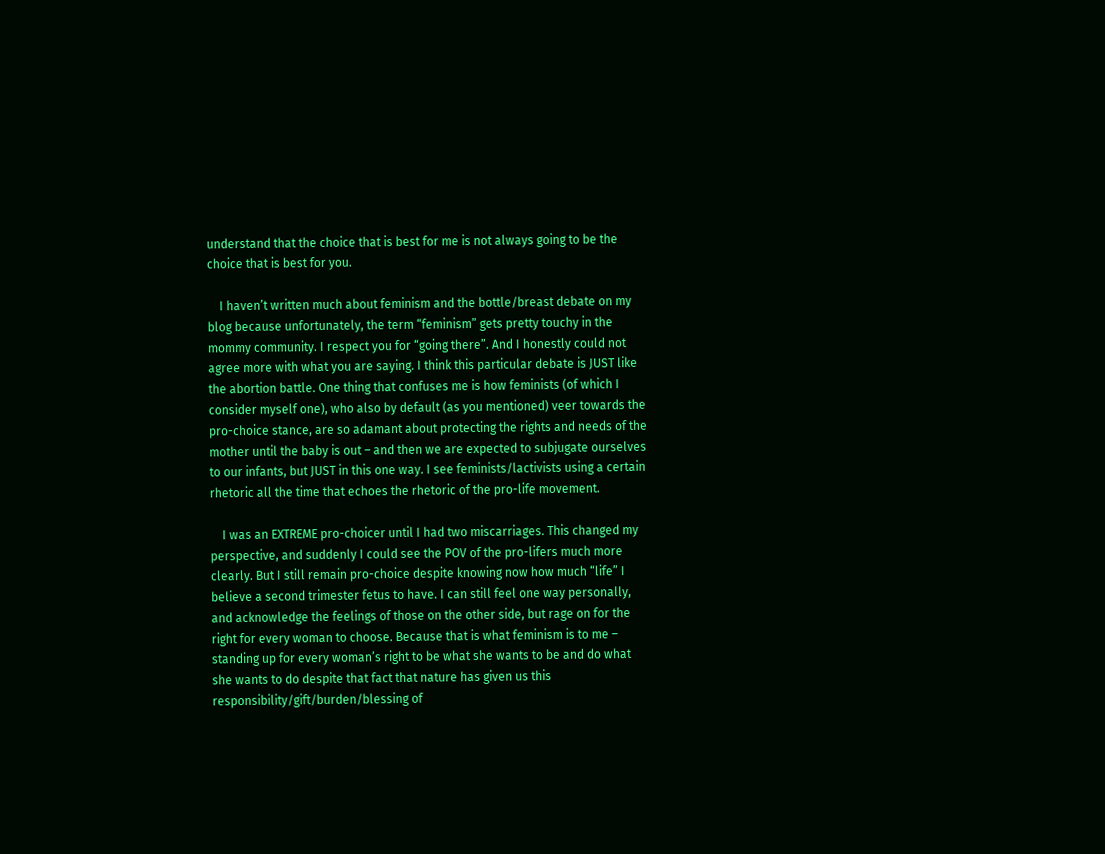understand that the choice that is best for me is not always going to be the choice that is best for you.

    I haven’t written much about feminism and the bottle/breast debate on my blog because unfortunately, the term “feminism” gets pretty touchy in the mommy community. I respect you for “going there”. And I honestly could not agree more with what you are saying. I think this particular debate is JUST like the abortion battle. One thing that confuses me is how feminists (of which I consider myself one), who also by default (as you mentioned) veer towards the pro-choice stance, are so adamant about protecting the rights and needs of the mother until the baby is out – and then we are expected to subjugate ourselves to our infants, but JUST in this one way. I see feminists/lactivists using a certain rhetoric all the time that echoes the rhetoric of the pro-life movement.

    I was an EXTREME pro-choicer until I had two miscarriages. This changed my perspective, and suddenly I could see the POV of the pro-lifers much more clearly. But I still remain pro-choice despite knowing now how much “life” I believe a second trimester fetus to have. I can still feel one way personally, and acknowledge the feelings of those on the other side, but rage on for the right for every woman to choose. Because that is what feminism is to me – standing up for every woman’s right to be what she wants to be and do what she wants to do despite that fact that nature has given us this responsibility/gift/burden/blessing of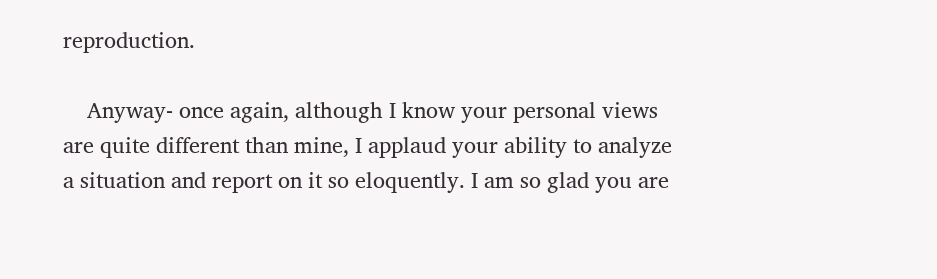reproduction.

    Anyway- once again, although I know your personal views are quite different than mine, I applaud your ability to analyze a situation and report on it so eloquently. I am so glad you are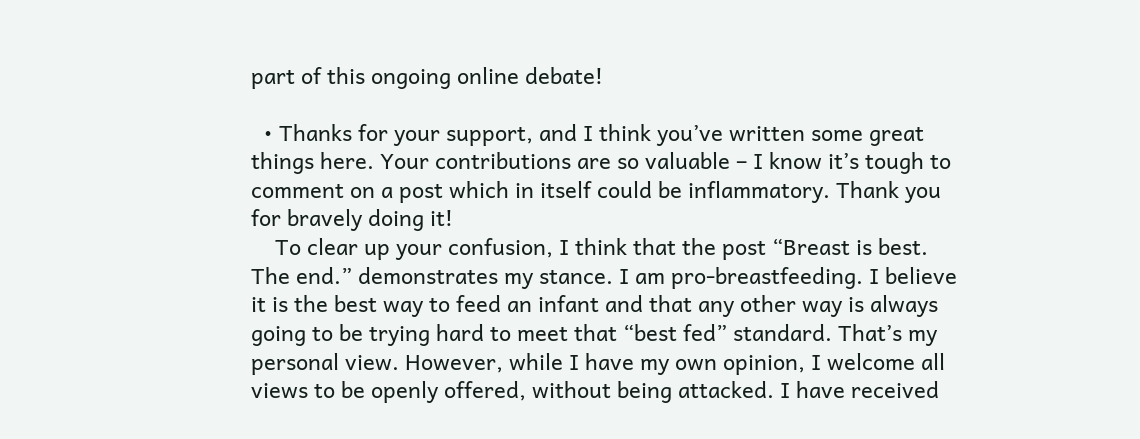part of this ongoing online debate!

  • Thanks for your support, and I think you’ve written some great things here. Your contributions are so valuable – I know it’s tough to comment on a post which in itself could be inflammatory. Thank you for bravely doing it!
    To clear up your confusion, I think that the post “Breast is best. The end.” demonstrates my stance. I am pro-breastfeeding. I believe it is the best way to feed an infant and that any other way is always going to be trying hard to meet that “best fed” standard. That’s my personal view. However, while I have my own opinion, I welcome all views to be openly offered, without being attacked. I have received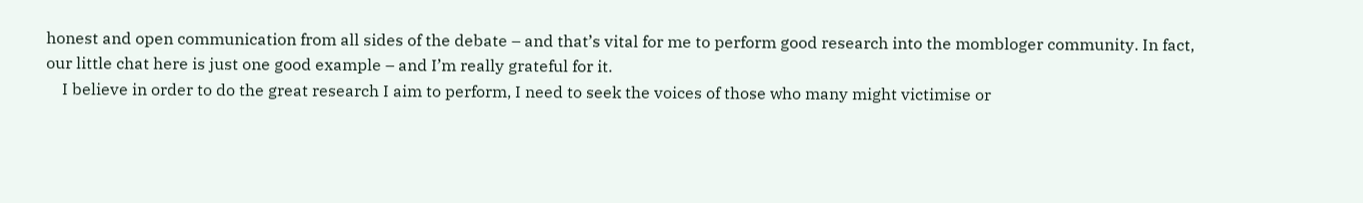honest and open communication from all sides of the debate – and that’s vital for me to perform good research into the mombloger community. In fact, our little chat here is just one good example – and I’m really grateful for it.
    I believe in order to do the great research I aim to perform, I need to seek the voices of those who many might victimise or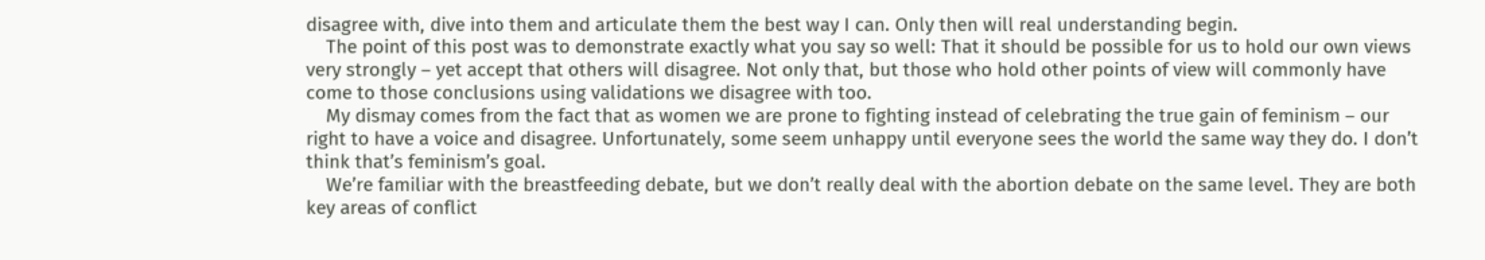disagree with, dive into them and articulate them the best way I can. Only then will real understanding begin.
    The point of this post was to demonstrate exactly what you say so well: That it should be possible for us to hold our own views very strongly – yet accept that others will disagree. Not only that, but those who hold other points of view will commonly have come to those conclusions using validations we disagree with too.
    My dismay comes from the fact that as women we are prone to fighting instead of celebrating the true gain of feminism – our right to have a voice and disagree. Unfortunately, some seem unhappy until everyone sees the world the same way they do. I don’t think that’s feminism’s goal.
    We’re familiar with the breastfeeding debate, but we don’t really deal with the abortion debate on the same level. They are both key areas of conflict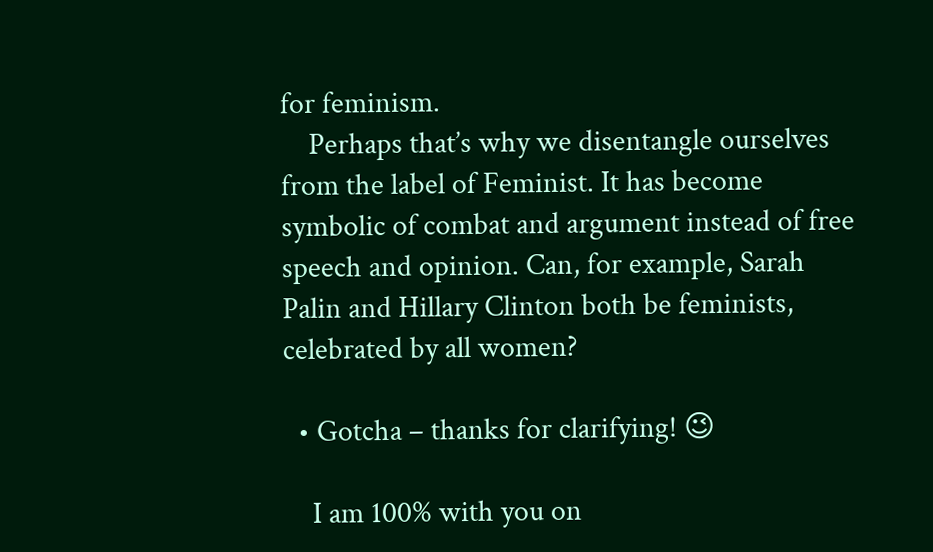for feminism.
    Perhaps that’s why we disentangle ourselves from the label of Feminist. It has become symbolic of combat and argument instead of free speech and opinion. Can, for example, Sarah Palin and Hillary Clinton both be feminists, celebrated by all women?

  • Gotcha – thanks for clarifying! 😉

    I am 100% with you on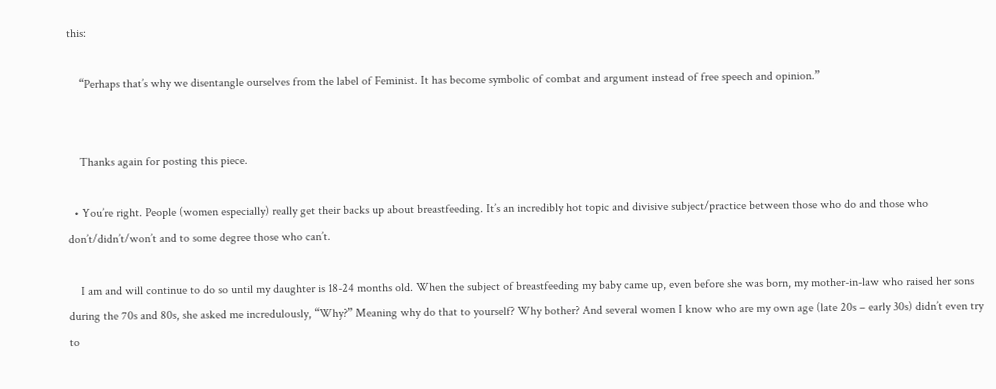this:

    “Perhaps that’s why we disentangle ourselves from the label of Feminist. It has become symbolic of combat and argument instead of free speech and opinion.”


    Thanks again for posting this piece.

  • You’re right. People (women especially) really get their backs up about breastfeeding. It’s an incredibly hot topic and divisive subject/practice between those who do and those who don’t/didn’t/won’t and to some degree those who can’t.

    I am and will continue to do so until my daughter is 18-24 months old. When the subject of breastfeeding my baby came up, even before she was born, my mother-in-law who raised her sons during the 70s and 80s, she asked me incredulously, “Why?” Meaning why do that to yourself? Why bother? And several women I know who are my own age (late 20s – early 30s) didn’t even try to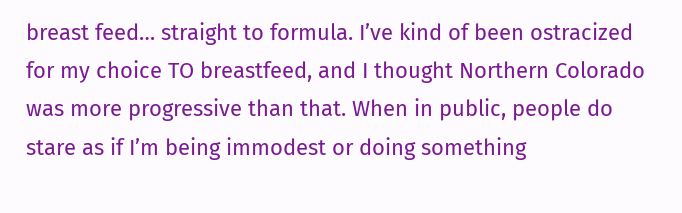breast feed… straight to formula. I’ve kind of been ostracized for my choice TO breastfeed, and I thought Northern Colorado was more progressive than that. When in public, people do stare as if I’m being immodest or doing something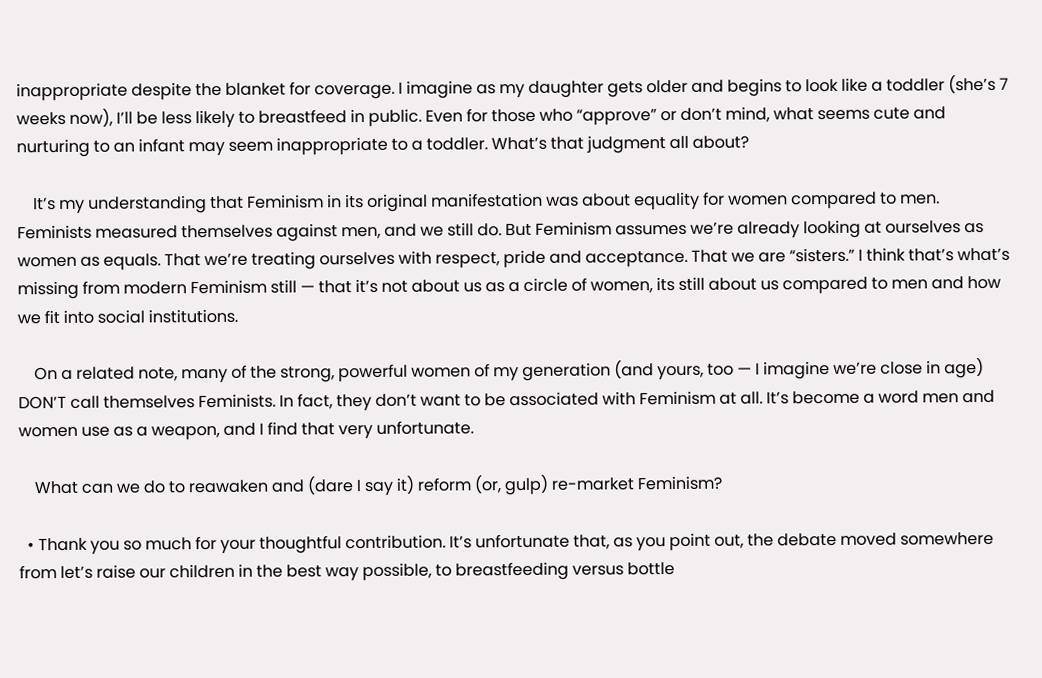inappropriate despite the blanket for coverage. I imagine as my daughter gets older and begins to look like a toddler (she’s 7 weeks now), I’ll be less likely to breastfeed in public. Even for those who “approve” or don’t mind, what seems cute and nurturing to an infant may seem inappropriate to a toddler. What’s that judgment all about?

    It’s my understanding that Feminism in its original manifestation was about equality for women compared to men. Feminists measured themselves against men, and we still do. But Feminism assumes we’re already looking at ourselves as women as equals. That we’re treating ourselves with respect, pride and acceptance. That we are “sisters.” I think that’s what’s missing from modern Feminism still — that it’s not about us as a circle of women, its still about us compared to men and how we fit into social institutions.

    On a related note, many of the strong, powerful women of my generation (and yours, too — I imagine we’re close in age) DON’T call themselves Feminists. In fact, they don’t want to be associated with Feminism at all. It’s become a word men and women use as a weapon, and I find that very unfortunate.

    What can we do to reawaken and (dare I say it) reform (or, gulp) re-market Feminism?

  • Thank you so much for your thoughtful contribution. It’s unfortunate that, as you point out, the debate moved somewhere from let’s raise our children in the best way possible, to breastfeeding versus bottle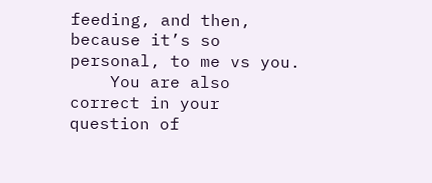feeding, and then, because it’s so personal, to me vs you.
    You are also correct in your question of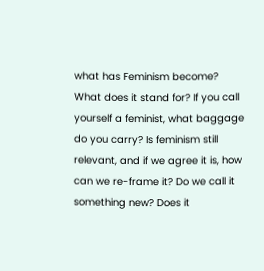what has Feminism become? What does it stand for? If you call yourself a feminist, what baggage do you carry? Is feminism still relevant, and if we agree it is, how can we re-frame it? Do we call it something new? Does it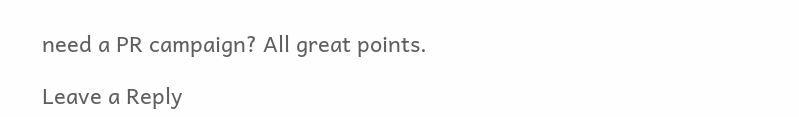need a PR campaign? All great points.

Leave a Reply